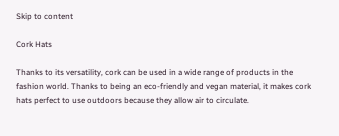Skip to content

Cork Hats

Thanks to its versatility, cork can be used in a wide range of products in the fashion world. Thanks to being an eco-friendly and vegan material, it makes cork hats perfect to use outdoors because they allow air to circulate.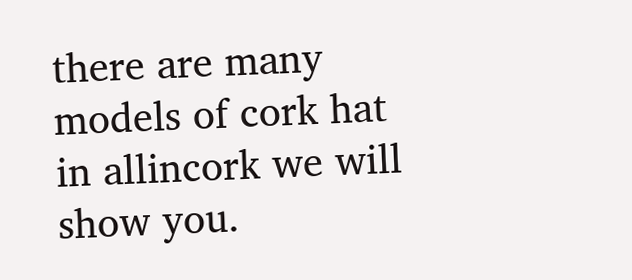there are many models of cork hat in allincork we will show you.